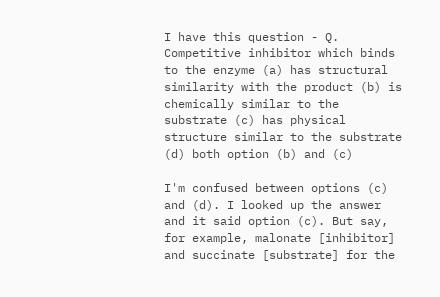I have this question - Q. Competitive inhibitor which binds to the enzyme (a) has structural similarity with the product (b) is chemically similar to the substrate (c) has physical structure similar to the substrate (d) both option (b) and (c)

I'm confused between options (c) and (d). I looked up the answer and it said option (c). But say, for example, malonate [inhibitor] and succinate [substrate] for the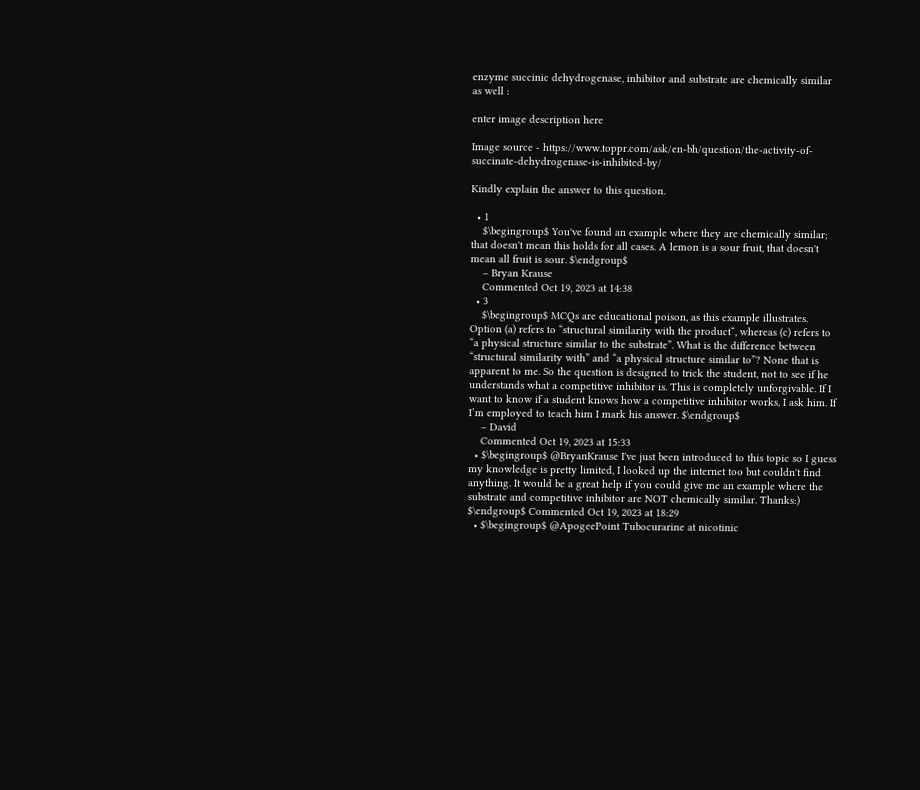enzyme succinic dehydrogenase, inhibitor and substrate are chemically similar as well :

enter image description here

Image source - https://www.toppr.com/ask/en-bh/question/the-activity-of-succinate-dehydrogenase-is-inhibited-by/

Kindly explain the answer to this question.

  • 1
    $\begingroup$ You've found an example where they are chemically similar; that doesn't mean this holds for all cases. A lemon is a sour fruit, that doesn't mean all fruit is sour. $\endgroup$
    – Bryan Krause
    Commented Oct 19, 2023 at 14:38
  • 3
    $\begingroup$ MCQs are educational poison, as this example illustrates. Option (a) refers to “structural similarity with the product“, whereas (c) refers to “a physical structure similar to the substrate”. What is the difference between “structural similarity with” and “a physical structure similar to”? None that is apparent to me. So the question is designed to trick the student, not to see if he understands what a competitive inhibitor is. This is completely unforgivable. If I want to know if a student knows how a competitive inhibitor works, I ask him. If I’m employed to teach him I mark his answer. $\endgroup$
    – David
    Commented Oct 19, 2023 at 15:33
  • $\begingroup$ @BryanKrause I've just been introduced to this topic so I guess my knowledge is pretty limited, I looked up the internet too but couldn't find anything. It would be a great help if you could give me an example where the substrate and competitive inhibitor are NOT chemically similar. Thanks:) $\endgroup$ Commented Oct 19, 2023 at 18:29
  • $\begingroup$ @ApogeePoint Tubocurarine at nicotinic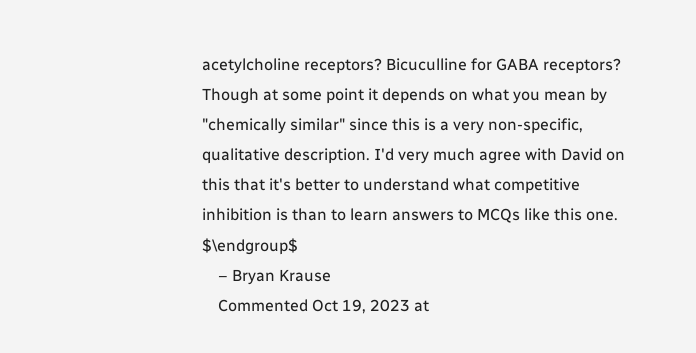acetylcholine receptors? Bicuculline for GABA receptors? Though at some point it depends on what you mean by "chemically similar" since this is a very non-specific, qualitative description. I'd very much agree with David on this that it's better to understand what competitive inhibition is than to learn answers to MCQs like this one. $\endgroup$
    – Bryan Krause
    Commented Oct 19, 2023 at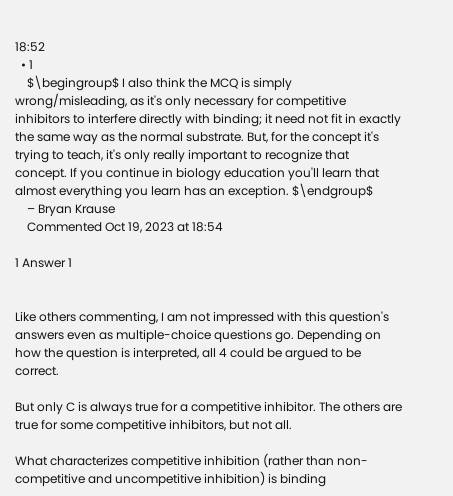18:52
  • 1
    $\begingroup$ I also think the MCQ is simply wrong/misleading, as it's only necessary for competitive inhibitors to interfere directly with binding; it need not fit in exactly the same way as the normal substrate. But, for the concept it's trying to teach, it's only really important to recognize that concept. If you continue in biology education you'll learn that almost everything you learn has an exception. $\endgroup$
    – Bryan Krause
    Commented Oct 19, 2023 at 18:54

1 Answer 1


Like others commenting, I am not impressed with this question's answers even as multiple-choice questions go. Depending on how the question is interpreted, all 4 could be argued to be correct.

But only C is always true for a competitive inhibitor. The others are true for some competitive inhibitors, but not all.

What characterizes competitive inhibition (rather than non-competitive and uncompetitive inhibition) is binding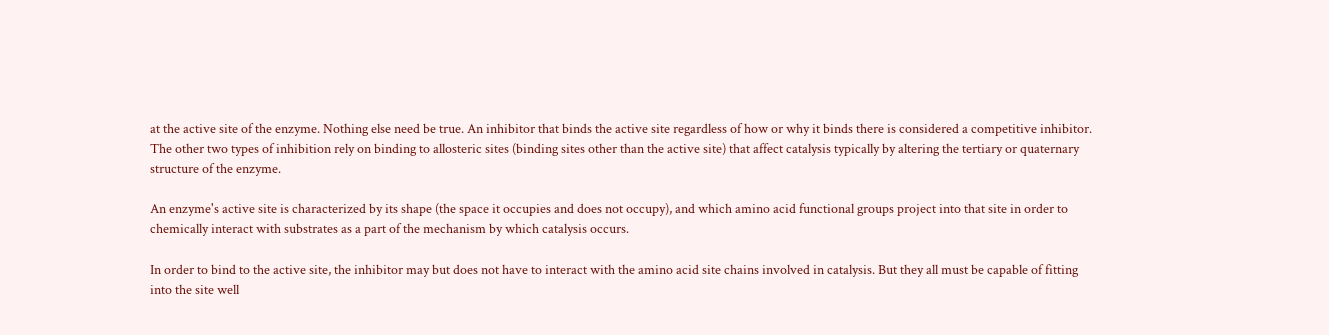at the active site of the enzyme. Nothing else need be true. An inhibitor that binds the active site regardless of how or why it binds there is considered a competitive inhibitor. The other two types of inhibition rely on binding to allosteric sites (binding sites other than the active site) that affect catalysis typically by altering the tertiary or quaternary structure of the enzyme.

An enzyme's active site is characterized by its shape (the space it occupies and does not occupy), and which amino acid functional groups project into that site in order to chemically interact with substrates as a part of the mechanism by which catalysis occurs.

In order to bind to the active site, the inhibitor may but does not have to interact with the amino acid site chains involved in catalysis. But they all must be capable of fitting into the site well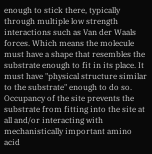enough to stick there, typically through multiple low strength interactions such as Van der Waals forces. Which means the molecule must have a shape that resembles the substrate enough to fit in its place. It must have "physical structure similar to the substrate" enough to do so. Occupancy of the site prevents the substrate from fitting into the site at all and/or interacting with mechanistically important amino acid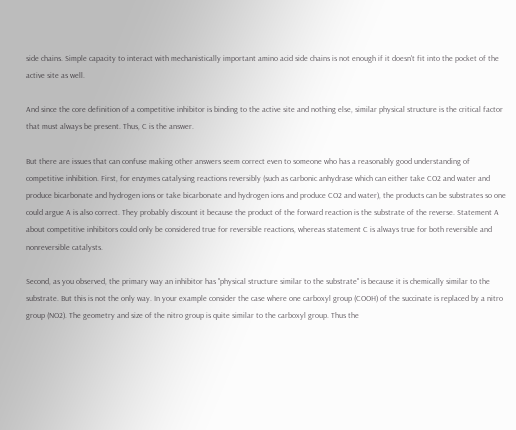side chains. Simple capacity to interact with mechanistically important amino acid side chains is not enough if it doesn't fit into the pocket of the active site as well.

And since the core definition of a competitive inhibitor is binding to the active site and nothing else, similar physical structure is the critical factor that must always be present. Thus, C is the answer.

But there are issues that can confuse making other answers seem correct even to someone who has a reasonably good understanding of competitive inhibition. First, for enzymes catalysing reactions reversibly (such as carbonic anhydrase which can either take CO2 and water and produce bicarbonate and hydrogen ions or take bicarbonate and hydrogen ions and produce CO2 and water), the products can be substrates so one could argue A is also correct. They probably discount it because the product of the forward reaction is the substrate of the reverse. Statement A about competitive inhibitors could only be considered true for reversible reactions, whereas statement C is always true for both reversible and nonreversible catalysts.

Second, as you observed, the primary way an inhibitor has "physical structure similar to the substrate" is because it is chemically similar to the substrate. But this is not the only way. In your example consider the case where one carboxyl group (COOH) of the succinate is replaced by a nitro group (NO2). The geometry and size of the nitro group is quite similar to the carboxyl group. Thus the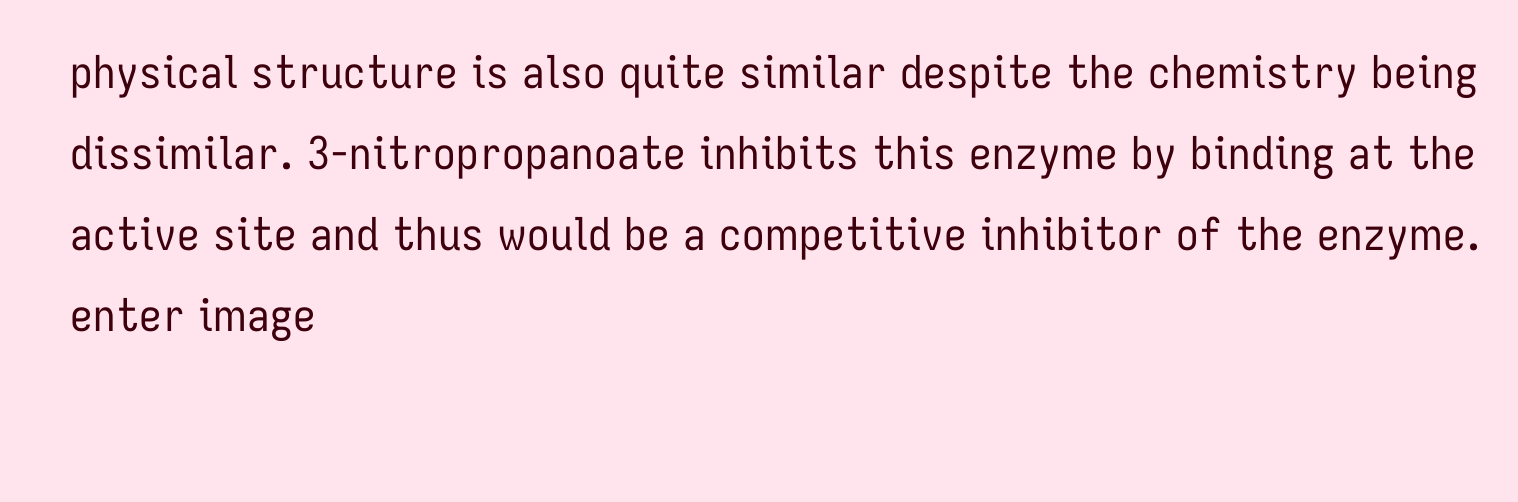physical structure is also quite similar despite the chemistry being dissimilar. 3-nitropropanoate inhibits this enzyme by binding at the active site and thus would be a competitive inhibitor of the enzyme. enter image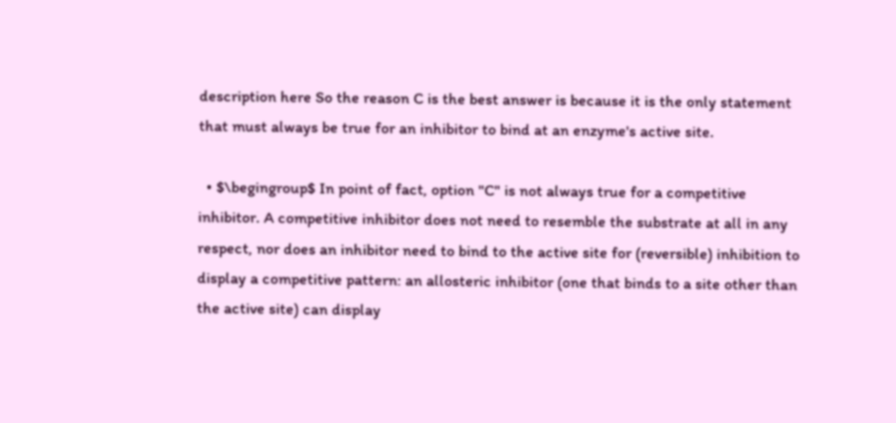description here So the reason C is the best answer is because it is the only statement that must always be true for an inhibitor to bind at an enzyme's active site.

  • $\begingroup$ In point of fact, option "C" is not always true for a competitive inhibitor. A competitive inhibitor does not need to resemble the substrate at all in any respect, nor does an inhibitor need to bind to the active site for (reversible) inhibition to display a competitive pattern: an allosteric inhibitor (one that binds to a site other than the active site) can display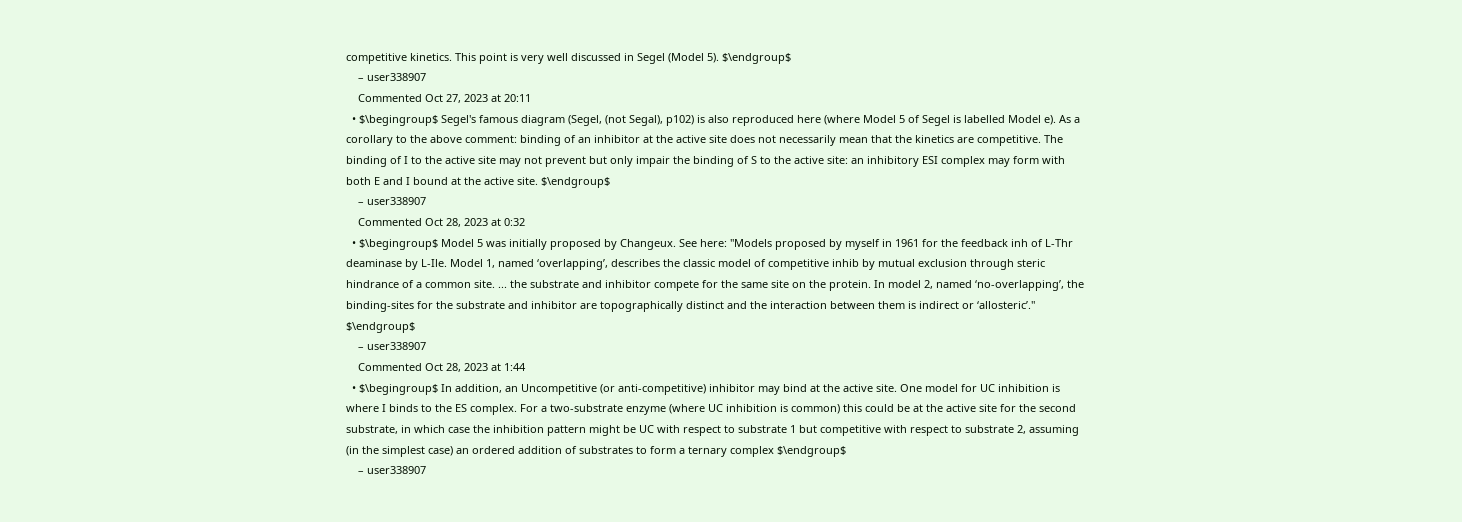competitive kinetics. This point is very well discussed in Segel (Model 5). $\endgroup$
    – user338907
    Commented Oct 27, 2023 at 20:11
  • $\begingroup$ Segel's famous diagram (Segel, (not Segal), p102) is also reproduced here (where Model 5 of Segel is labelled Model e). As a corollary to the above comment: binding of an inhibitor at the active site does not necessarily mean that the kinetics are competitive. The binding of I to the active site may not prevent but only impair the binding of S to the active site: an inhibitory ESI complex may form with both E and I bound at the active site. $\endgroup$
    – user338907
    Commented Oct 28, 2023 at 0:32
  • $\begingroup$ Model 5 was initially proposed by Changeux. See here: "Models proposed by myself in 1961 for the feedback inh of L‑Thr deaminase by L‑Ile. Model 1, named ‘overlapping’, describes the classic model of competitive inhib by mutual exclusion through steric hindrance of a common site. ... the substrate and inhibitor compete for the same site on the protein. In model 2, named ‘no-overlapping’, the binding-sites for the substrate and inhibitor are topographically distinct and the interaction between them is indirect or ‘allosteric’." $\endgroup$
    – user338907
    Commented Oct 28, 2023 at 1:44
  • $\begingroup$ In addition, an Uncompetitive (or anti-competitive) inhibitor may bind at the active site. One model for UC inhibition is where I binds to the ES complex. For a two-substrate enzyme (where UC inhibition is common) this could be at the active site for the second substrate, in which case the inhibition pattern might be UC with respect to substrate 1 but competitive with respect to substrate 2, assuming (in the simplest case) an ordered addition of substrates to form a ternary complex $\endgroup$
    – user338907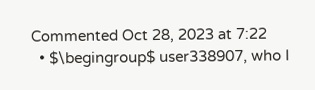Commented Oct 28, 2023 at 7:22
  • $\begingroup$ user338907, who I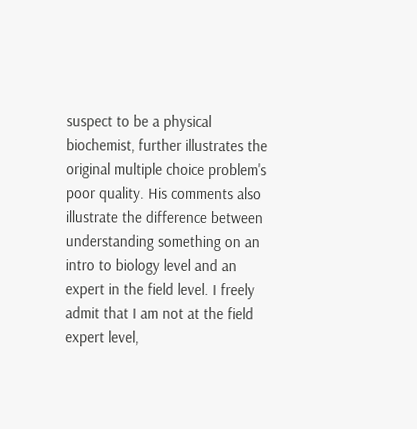suspect to be a physical biochemist, further illustrates the original multiple choice problem's poor quality. His comments also illustrate the difference between understanding something on an intro to biology level and an expert in the field level. I freely admit that I am not at the field expert level,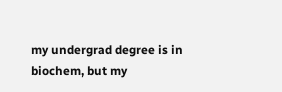my undergrad degree is in biochem, but my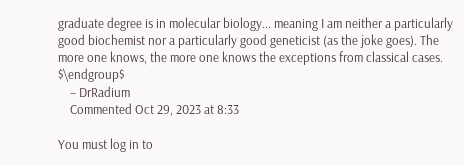graduate degree is in molecular biology... meaning I am neither a particularly good biochemist nor a particularly good geneticist (as the joke goes). The more one knows, the more one knows the exceptions from classical cases. $\endgroup$
    – DrRadium
    Commented Oct 29, 2023 at 8:33

You must log in to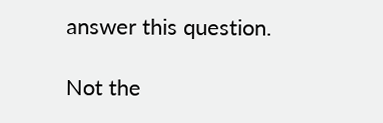answer this question.

Not the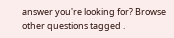answer you're looking for? Browse other questions tagged .